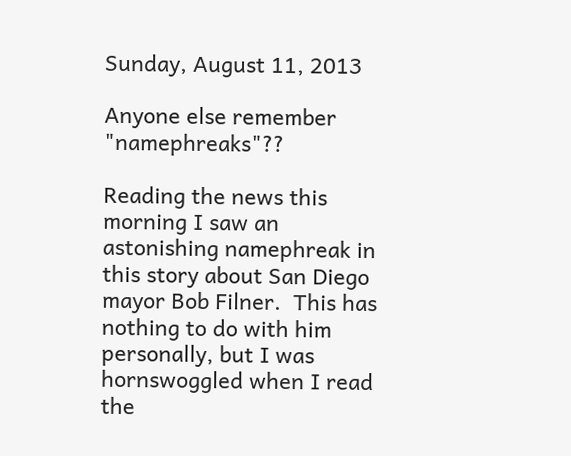Sunday, August 11, 2013

Anyone else remember "namephreaks"??

Reading the news this morning I saw an astonishing namephreak in this story about San Diego mayor Bob Filner.  This has nothing to do with him personally, but I was hornswoggled when I read the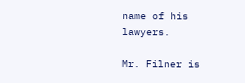name of his lawyers.

Mr. Filner is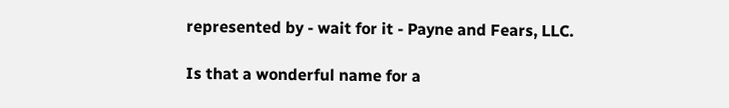represented by - wait for it - Payne and Fears, LLC.

Is that a wonderful name for a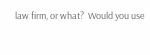law firm, or what?  Would you use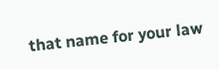that name for your law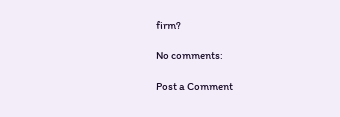firm?

No comments:

Post a Comment